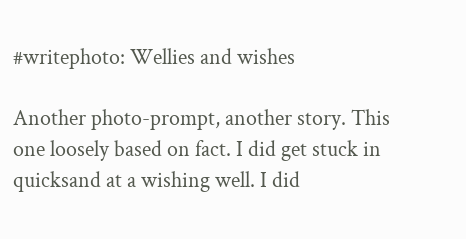#writephoto: Wellies and wishes

Another photo-prompt, another story. This one loosely based on fact. I did get stuck in quicksand at a wishing well. I did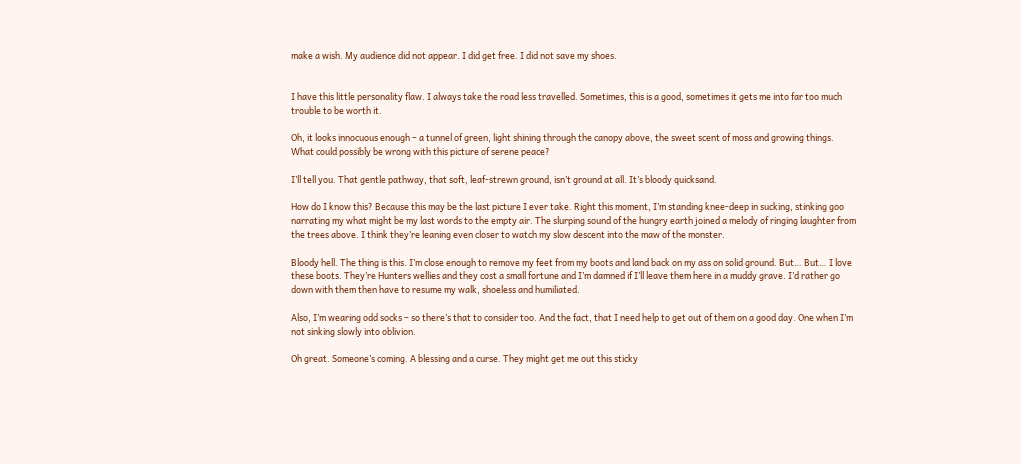make a wish. My audience did not appear. I did get free. I did not save my shoes.


I have this little personality flaw. I always take the road less travelled. Sometimes, this is a good, sometimes it gets me into far too much trouble to be worth it.

Oh, it looks innocuous enough – a tunnel of green, light shining through the canopy above, the sweet scent of moss and growing things. What could possibly be wrong with this picture of serene peace?

I’ll tell you. That gentle pathway, that soft, leaf-strewn ground, isn’t ground at all. It’s bloody quicksand.

How do I know this? Because this may be the last picture I ever take. Right this moment, I’m standing knee-deep in sucking, stinking goo narrating my what might be my last words to the empty air. The slurping sound of the hungry earth joined a melody of ringing laughter from the trees above. I think they’re leaning even closer to watch my slow descent into the maw of the monster.

Bloody hell. The thing is this. I’m close enough to remove my feet from my boots and land back on my ass on solid ground. But… But… I love these boots. They’re Hunters wellies and they cost a small fortune and I’m damned if I’ll leave them here in a muddy grave. I’d rather go down with them then have to resume my walk, shoeless and humiliated.

Also, I’m wearing odd socks – so there’s that to consider too. And the fact, that I need help to get out of them on a good day. One when I’m not sinking slowly into oblivion.

Oh great. Someone’s coming. A blessing and a curse. They might get me out this sticky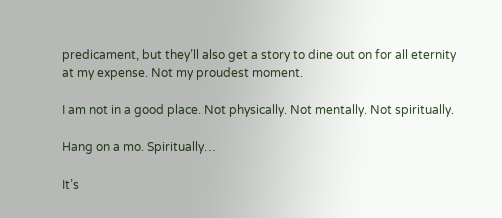predicament, but they’ll also get a story to dine out on for all eternity at my expense. Not my proudest moment.

I am not in a good place. Not physically. Not mentally. Not spiritually.

Hang on a mo. Spiritually…

It’s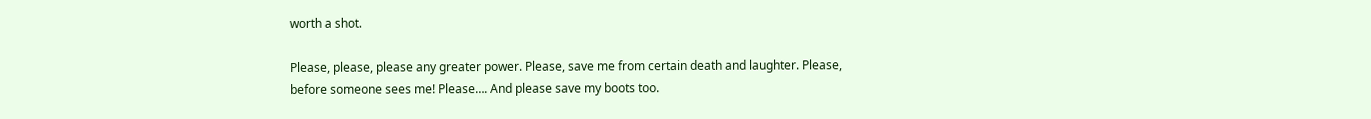worth a shot.

Please, please, please any greater power. Please, save me from certain death and laughter. Please, before someone sees me! Please…. And please save my boots too.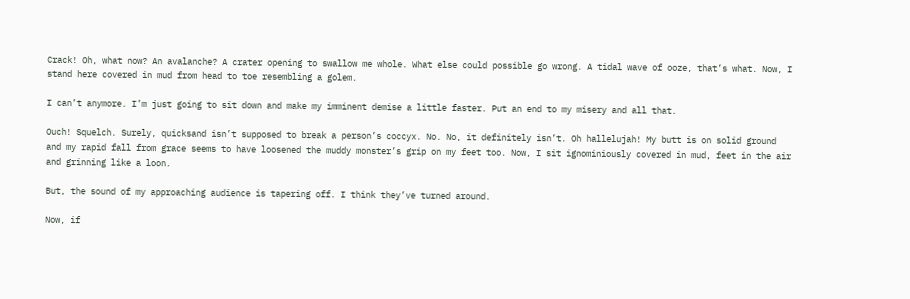Crack! Oh, what now? An avalanche? A crater opening to swallow me whole. What else could possible go wrong. A tidal wave of ooze, that’s what. Now, I stand here covered in mud from head to toe resembling a golem.

I can’t anymore. I’m just going to sit down and make my imminent demise a little faster. Put an end to my misery and all that.

Ouch! Squelch. Surely, quicksand isn’t supposed to break a person’s coccyx. No. No, it definitely isn’t. Oh hallelujah! My butt is on solid ground and my rapid fall from grace seems to have loosened the muddy monster’s grip on my feet too. Now, I sit ignominiously covered in mud, feet in the air and grinning like a loon.

But, the sound of my approaching audience is tapering off. I think they’ve turned around.

Now, if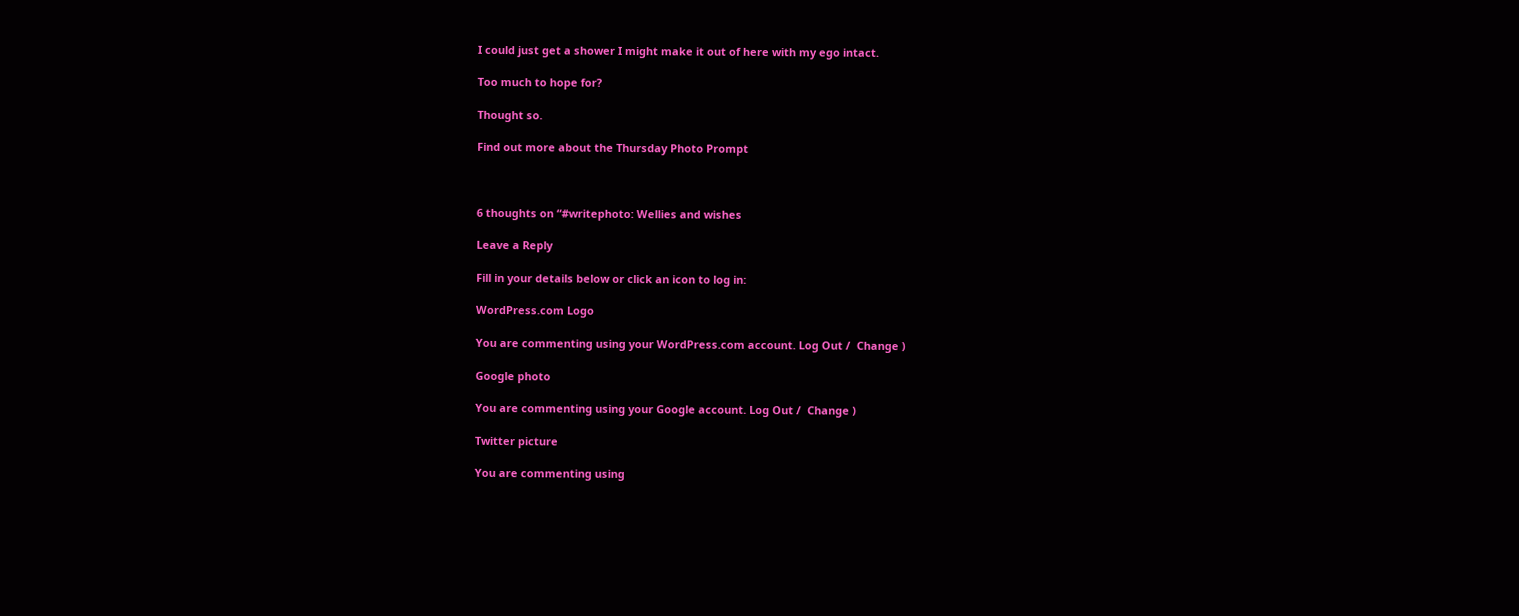I could just get a shower I might make it out of here with my ego intact.

Too much to hope for?

Thought so.

Find out more about the Thursday Photo Prompt



6 thoughts on “#writephoto: Wellies and wishes

Leave a Reply

Fill in your details below or click an icon to log in:

WordPress.com Logo

You are commenting using your WordPress.com account. Log Out /  Change )

Google photo

You are commenting using your Google account. Log Out /  Change )

Twitter picture

You are commenting using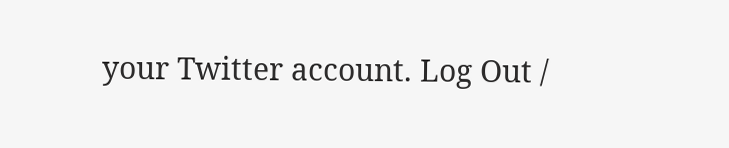your Twitter account. Log Out /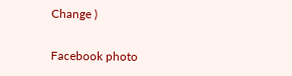Change )

Facebook photo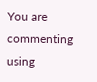You are commenting using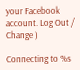your Facebook account. Log Out /  Change )

Connecting to %s